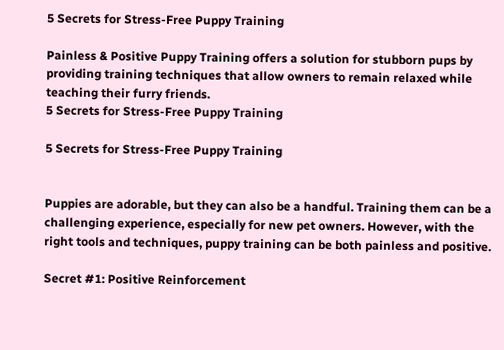5 Secrets for Stress-Free Puppy Training

Painless & Positive Puppy Training offers a solution for stubborn pups by providing training techniques that allow owners to remain relaxed while teaching their furry friends.
5 Secrets for Stress-Free Puppy Training

5 Secrets for Stress-Free Puppy Training


Puppies are adorable, but they can also be a handful. Training them can be a challenging experience, especially for new pet owners. However, with the right tools and techniques, puppy training can be both painless and positive.

Secret #1: Positive Reinforcement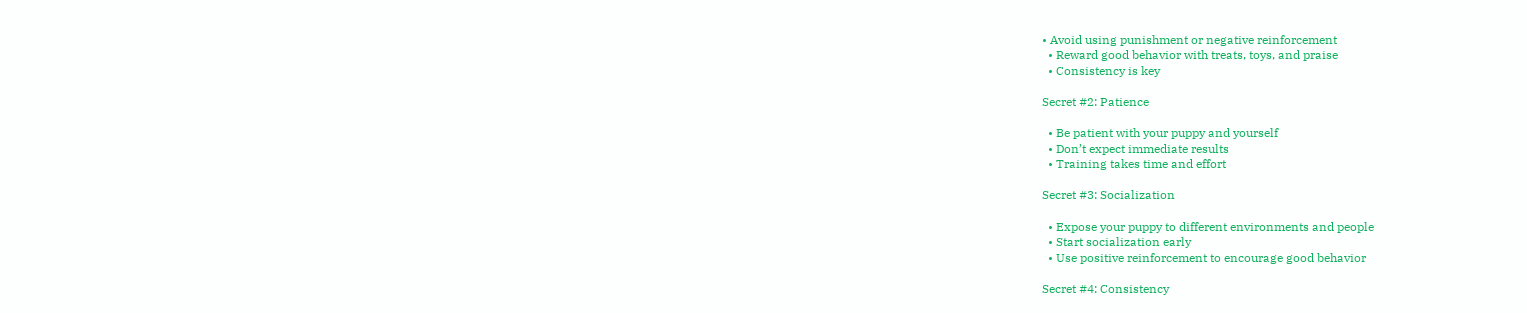• Avoid using punishment or negative reinforcement
  • Reward good behavior with treats, toys, and praise
  • Consistency is key

Secret #2: Patience

  • Be patient with your puppy and yourself
  • Don’t expect immediate results
  • Training takes time and effort

Secret #3: Socialization

  • Expose your puppy to different environments and people
  • Start socialization early
  • Use positive reinforcement to encourage good behavior

Secret #4: Consistency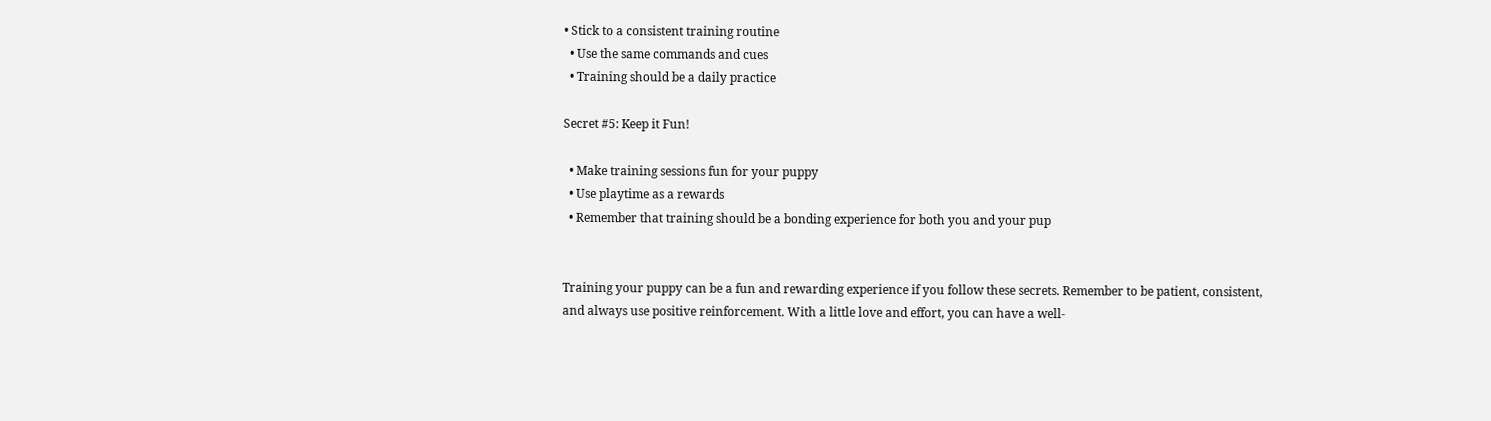• Stick to a consistent training routine
  • Use the same commands and cues
  • Training should be a daily practice

Secret #5: Keep it Fun!

  • Make training sessions fun for your puppy
  • Use playtime as a rewards
  • Remember that training should be a bonding experience for both you and your pup


Training your puppy can be a fun and rewarding experience if you follow these secrets. Remember to be patient, consistent, and always use positive reinforcement. With a little love and effort, you can have a well-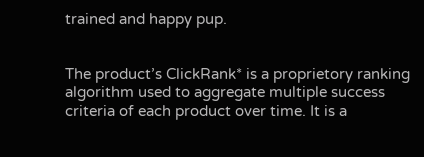trained and happy pup.


The product’s ClickRank* is a proprietory ranking algorithm used to aggregate multiple success criteria of each product over time. It is a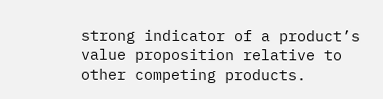strong indicator of a product’s value proposition relative to other competing products.